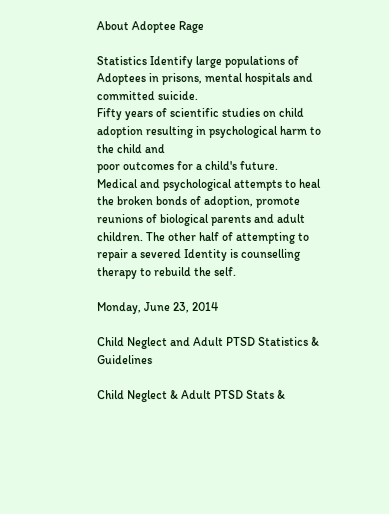About Adoptee Rage

Statistics Identify large populations of Adoptees in prisons, mental hospitals and committed suicide.
Fifty years of scientific studies on child adoption resulting in psychological harm to the child and
poor outcomes for a child's future.
Medical and psychological attempts to heal the broken bonds of adoption, promote reunions of biological parents and adult children. The other half of attempting to repair a severed Identity is counselling therapy to rebuild the self.

Monday, June 23, 2014

Child Neglect and Adult PTSD Statistics & Guidelines

Child Neglect & Adult PTSD Stats &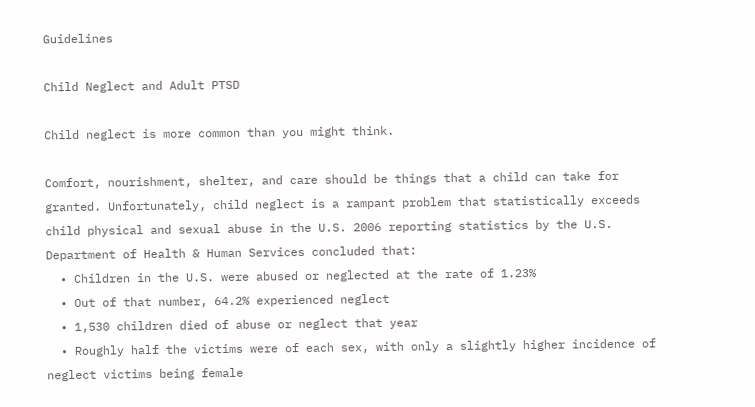Guidelines

Child Neglect and Adult PTSD

Child neglect is more common than you might think.

Comfort, nourishment, shelter, and care should be things that a child can take for granted. Unfortunately, child neglect is a rampant problem that statistically exceeds child physical and sexual abuse in the U.S. 2006 reporting statistics by the U.S. Department of Health & Human Services concluded that:
  • Children in the U.S. were abused or neglected at the rate of 1.23%
  • Out of that number, 64.2% experienced neglect
  • 1,530 children died of abuse or neglect that year
  • Roughly half the victims were of each sex, with only a slightly higher incidence of neglect victims being female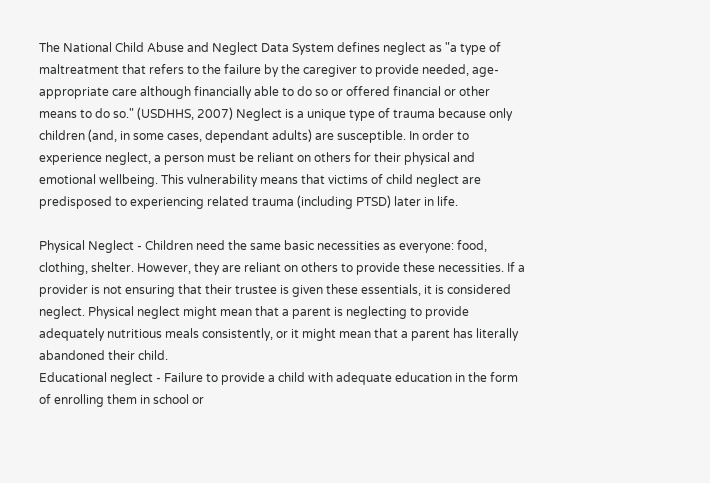The National Child Abuse and Neglect Data System defines neglect as "a type of maltreatment that refers to the failure by the caregiver to provide needed, age-appropriate care although financially able to do so or offered financial or other means to do so." (USDHHS, 2007) Neglect is a unique type of trauma because only children (and, in some cases, dependant adults) are susceptible. In order to experience neglect, a person must be reliant on others for their physical and emotional wellbeing. This vulnerability means that victims of child neglect are predisposed to experiencing related trauma (including PTSD) later in life.

Physical Neglect - Children need the same basic necessities as everyone: food, clothing, shelter. However, they are reliant on others to provide these necessities. If a provider is not ensuring that their trustee is given these essentials, it is considered neglect. Physical neglect might mean that a parent is neglecting to provide adequately nutritious meals consistently, or it might mean that a parent has literally abandoned their child.
Educational neglect - Failure to provide a child with adequate education in the form of enrolling them in school or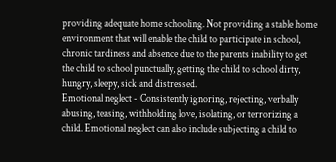providing adequate home schooling. Not providing a stable home environment that will enable the child to participate in school, chronic tardiness and absence due to the parents inability to get the child to school punctually, getting the child to school dirty, hungry, sleepy, sick and distressed.
Emotional neglect - Consistently ignoring, rejecting, verbally abusing, teasing, withholding love, isolating, or terrorizing a child. Emotional neglect can also include subjecting a child to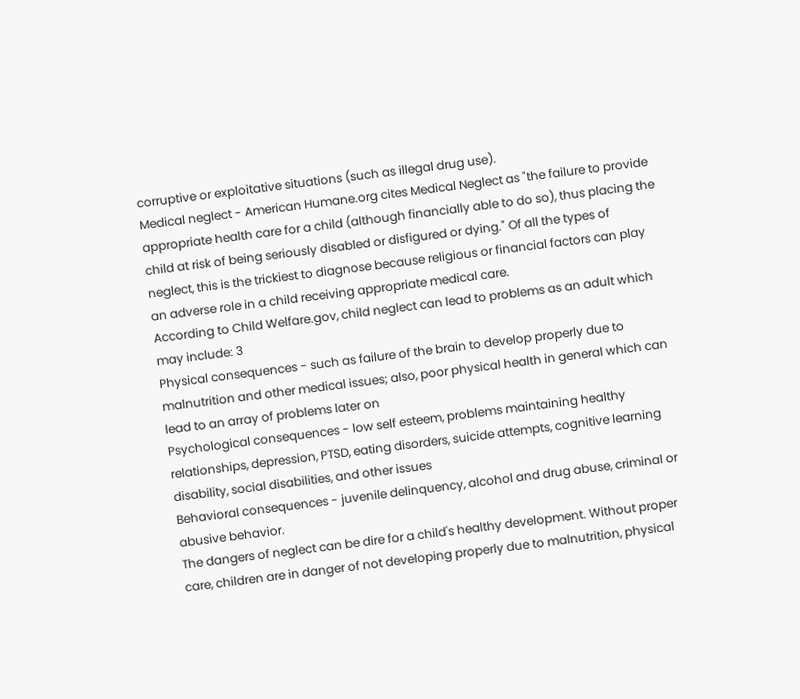corruptive or exploitative situations (such as illegal drug use).
Medical neglect - American Humane.org cites Medical Neglect as "the failure to provide appropriate health care for a child (although financially able to do so), thus placing the child at risk of being seriously disabled or disfigured or dying." Of all the types of neglect, this is the trickiest to diagnose because religious or financial factors can play an adverse role in a child receiving appropriate medical care.
According to Child Welfare.gov, child neglect can lead to problems as an adult which may include: 3
Physical consequences - such as failure of the brain to develop properly due to malnutrition and other medical issues; also, poor physical health in general which can lead to an array of problems later on
Psychological consequences - low self esteem, problems maintaining healthy relationships, depression, PTSD, eating disorders, suicide attempts, cognitive learning disability, social disabilities, and other issues
Behavioral consequences - juvenile delinquency, alcohol and drug abuse, criminal or abusive behavior.
The dangers of neglect can be dire for a child's healthy development. Without proper care, children are in danger of not developing properly due to malnutrition, physical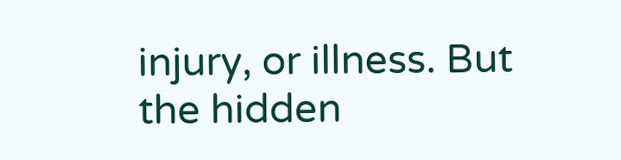injury, or illness. But the hidden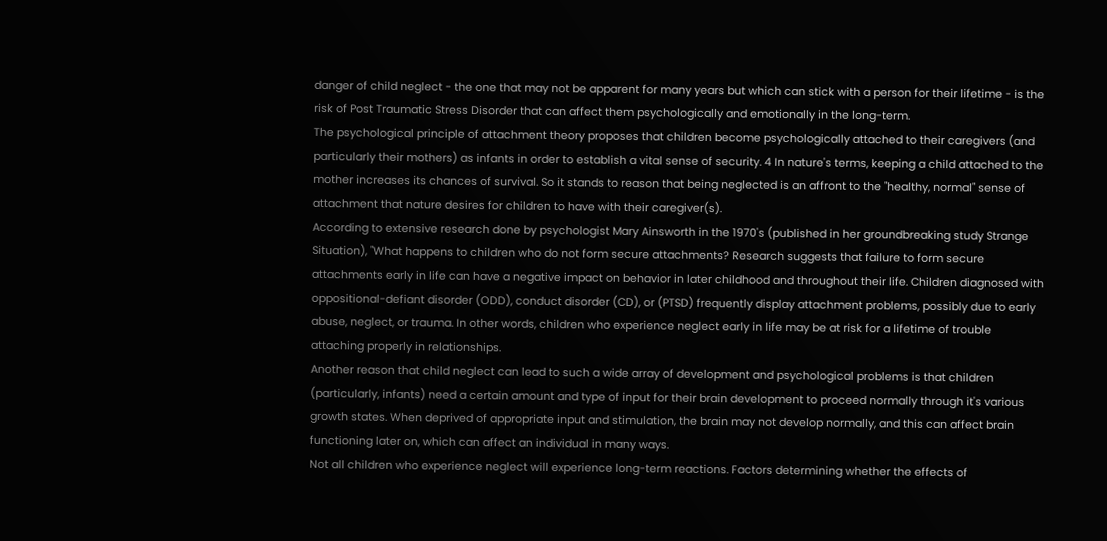danger of child neglect - the one that may not be apparent for many years but which can stick with a person for their lifetime - is the risk of Post Traumatic Stress Disorder that can affect them psychologically and emotionally in the long-term.
The psychological principle of attachment theory proposes that children become psychologically attached to their caregivers (and particularly their mothers) as infants in order to establish a vital sense of security. 4 In nature's terms, keeping a child attached to the mother increases its chances of survival. So it stands to reason that being neglected is an affront to the "healthy, normal" sense of attachment that nature desires for children to have with their caregiver(s).
According to extensive research done by psychologist Mary Ainsworth in the 1970's (published in her groundbreaking study Strange Situation), "What happens to children who do not form secure attachments? Research suggests that failure to form secure attachments early in life can have a negative impact on behavior in later childhood and throughout their life. Children diagnosed with oppositional-defiant disorder (ODD), conduct disorder (CD), or (PTSD) frequently display attachment problems, possibly due to early abuse, neglect, or trauma. In other words, children who experience neglect early in life may be at risk for a lifetime of trouble attaching properly in relationships.
Another reason that child neglect can lead to such a wide array of development and psychological problems is that children (particularly, infants) need a certain amount and type of input for their brain development to proceed normally through it's various growth states. When deprived of appropriate input and stimulation, the brain may not develop normally, and this can affect brain functioning later on, which can affect an individual in many ways.
Not all children who experience neglect will experience long-term reactions. Factors determining whether the effects of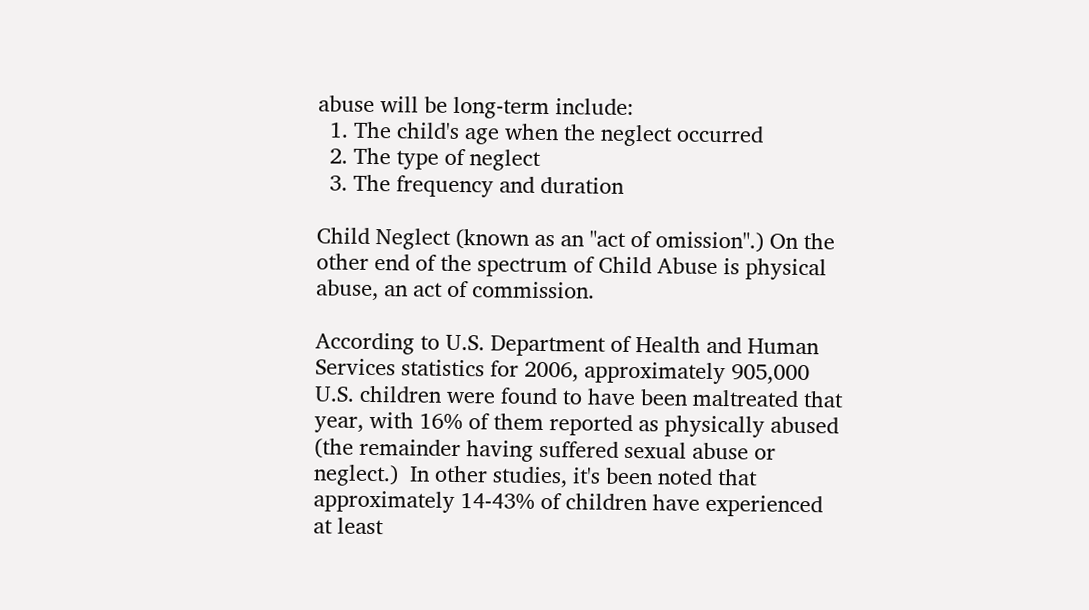abuse will be long-term include:
  1. The child's age when the neglect occurred
  2. The type of neglect
  3. The frequency and duration

Child Neglect (known as an "act of omission".) On the other end of the spectrum of Child Abuse is physical abuse, an act of commission.

According to U.S. Department of Health and Human Services statistics for 2006, approximately 905,000 U.S. children were found to have been maltreated that year, with 16% of them reported as physically abused (the remainder having suffered sexual abuse or neglect.)  In other studies, it's been noted that approximately 14-43% of children have experienced at least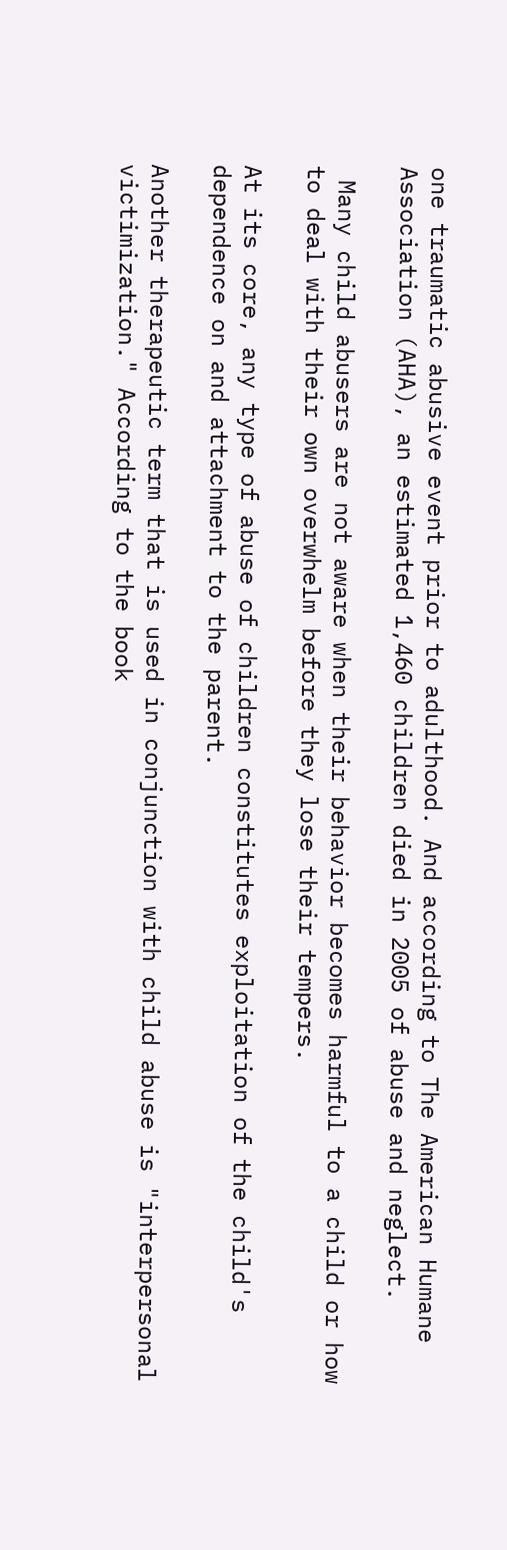one traumatic abusive event prior to adulthood. And according to The American Humane Association (AHA), an estimated 1,460 children died in 2005 of abuse and neglect.

 Many child abusers are not aware when their behavior becomes harmful to a child or how to deal with their own overwhelm before they lose their tempers.

At its core, any type of abuse of children constitutes exploitation of the child's dependence on and attachment to the parent.

Another therapeutic term that is used in conjunction with child abuse is "interpersonal victimization." According to the book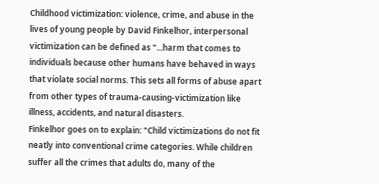Childhood victimization: violence, crime, and abuse in the lives of young people by David Finkelhor, interpersonal victimization can be defined as "...harm that comes to individuals because other humans have behaved in ways that violate social norms. This sets all forms of abuse apart from other types of trauma-causing-victimization like illness, accidents, and natural disasters.
Finkelhor goes on to explain: "Child victimizations do not fit neatly into conventional crime categories. While children suffer all the crimes that adults do, many of the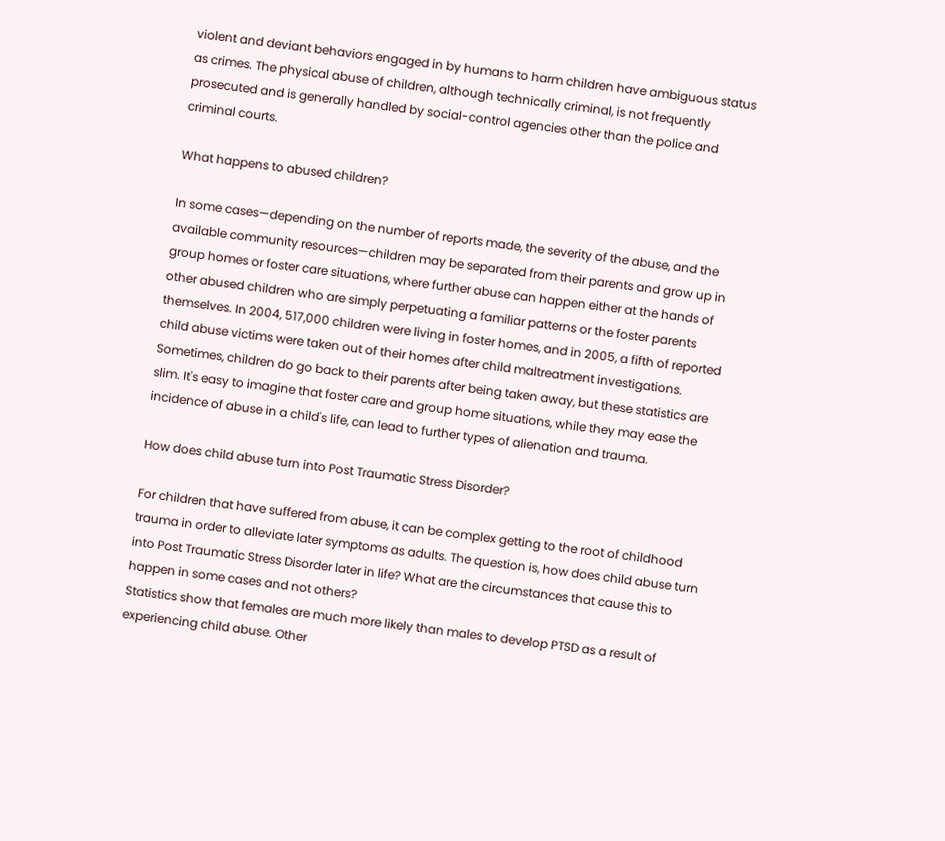violent and deviant behaviors engaged in by humans to harm children have ambiguous status as crimes. The physical abuse of children, although technically criminal, is not frequently prosecuted and is generally handled by social-control agencies other than the police and criminal courts.

What happens to abused children?

In some cases—depending on the number of reports made, the severity of the abuse, and the available community resources—children may be separated from their parents and grow up in group homes or foster care situations, where further abuse can happen either at the hands of other abused children who are simply perpetuating a familiar patterns or the foster parents themselves. In 2004, 517,000 children were living in foster homes, and in 2005, a fifth of reported child abuse victims were taken out of their homes after child maltreatment investigations. Sometimes, children do go back to their parents after being taken away, but these statistics are slim. It's easy to imagine that foster care and group home situations, while they may ease the incidence of abuse in a child's life, can lead to further types of alienation and trauma.

How does child abuse turn into Post Traumatic Stress Disorder?

For children that have suffered from abuse, it can be complex getting to the root of childhood trauma in order to alleviate later symptoms as adults. The question is, how does child abuse turn into Post Traumatic Stress Disorder later in life? What are the circumstances that cause this to happen in some cases and not others?
Statistics show that females are much more likely than males to develop PTSD as a result of experiencing child abuse. Other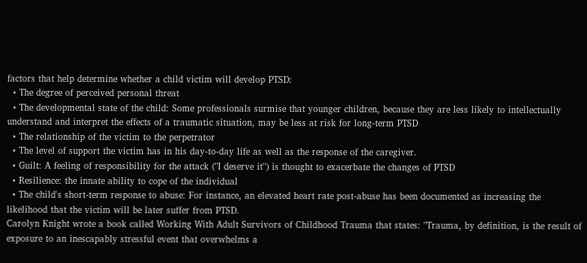factors that help determine whether a child victim will develop PTSD:
  • The degree of perceived personal threat
  • The developmental state of the child: Some professionals surmise that younger children, because they are less likely to intellectually understand and interpret the effects of a traumatic situation, may be less at risk for long-term PTSD
  • The relationship of the victim to the perpetrator
  • The level of support the victim has in his day-to-day life as well as the response of the caregiver.
  • Guilt: A feeling of responsibility for the attack ("I deserve it") is thought to exacerbate the changes of PTSD
  • Resilience: the innate ability to cope of the individual
  • The child's short-term response to abuse: For instance, an elevated heart rate post-abuse has been documented as increasing the likelihood that the victim will be later suffer from PTSD.
Carolyn Knight wrote a book called Working With Adult Survivors of Childhood Trauma that states: "Trauma, by definition, is the result of exposure to an inescapably stressful event that overwhelms a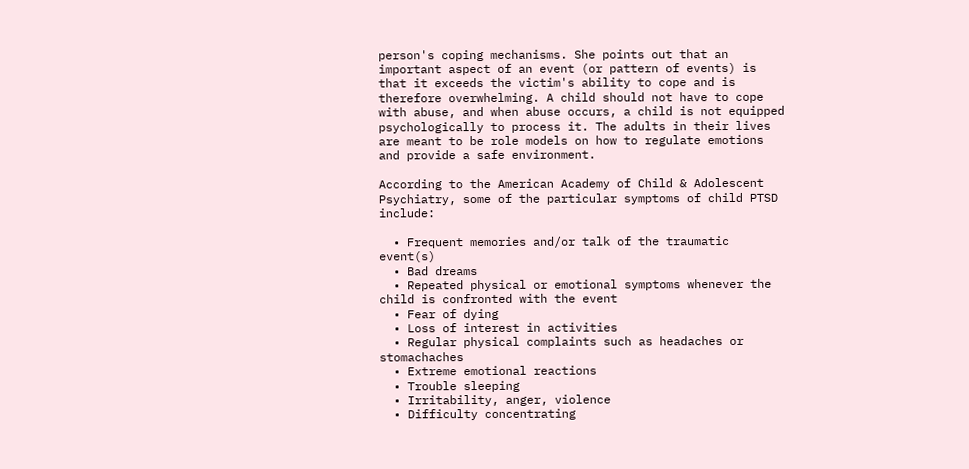person's coping mechanisms. She points out that an important aspect of an event (or pattern of events) is that it exceeds the victim's ability to cope and is therefore overwhelming. A child should not have to cope with abuse, and when abuse occurs, a child is not equipped psychologically to process it. The adults in their lives are meant to be role models on how to regulate emotions and provide a safe environment.

According to the American Academy of Child & Adolescent Psychiatry, some of the particular symptoms of child PTSD include:

  • Frequent memories and/or talk of the traumatic event(s)
  • Bad dreams
  • Repeated physical or emotional symptoms whenever the child is confronted with the event
  • Fear of dying
  • Loss of interest in activities
  • Regular physical complaints such as headaches or stomachaches
  • Extreme emotional reactions
  • Trouble sleeping
  • Irritability, anger, violence
  • Difficulty concentrating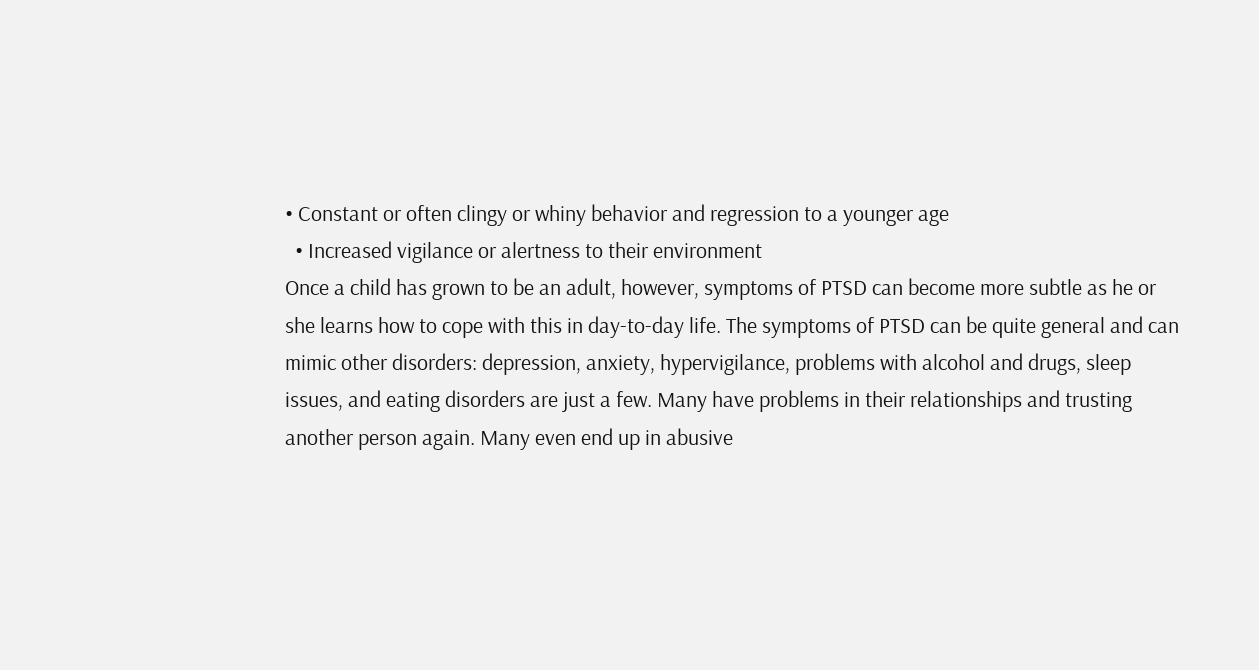• Constant or often clingy or whiny behavior and regression to a younger age
  • Increased vigilance or alertness to their environment
Once a child has grown to be an adult, however, symptoms of PTSD can become more subtle as he or she learns how to cope with this in day-to-day life. The symptoms of PTSD can be quite general and can mimic other disorders: depression, anxiety, hypervigilance, problems with alcohol and drugs, sleep issues, and eating disorders are just a few. Many have problems in their relationships and trusting another person again. Many even end up in abusive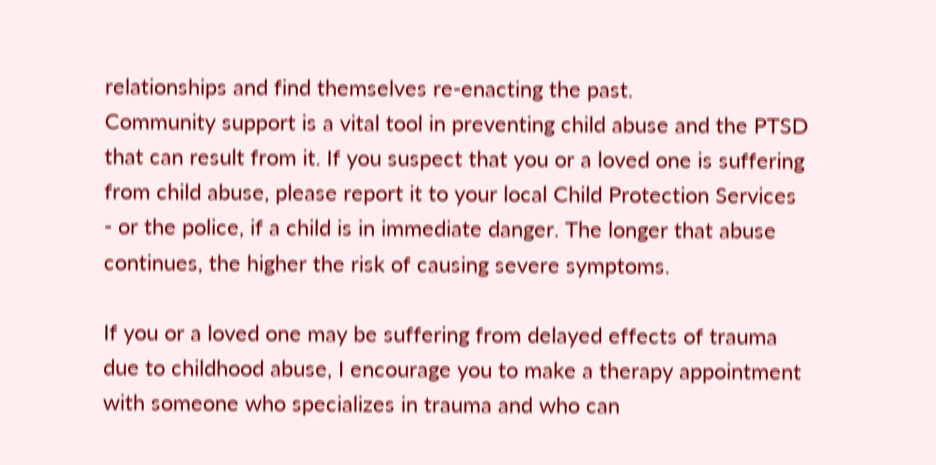relationships and find themselves re-enacting the past.
Community support is a vital tool in preventing child abuse and the PTSD that can result from it. If you suspect that you or a loved one is suffering from child abuse, please report it to your local Child Protection Services - or the police, if a child is in immediate danger. The longer that abuse continues, the higher the risk of causing severe symptoms.

If you or a loved one may be suffering from delayed effects of trauma due to childhood abuse, I encourage you to make a therapy appointment with someone who specializes in trauma and who can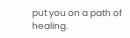put you on a path of healing.